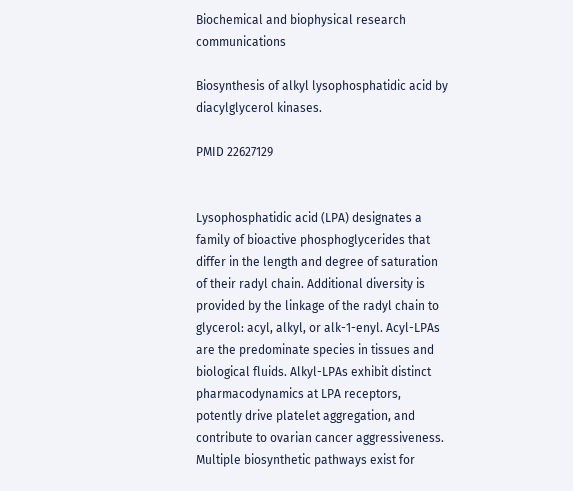Biochemical and biophysical research communications

Biosynthesis of alkyl lysophosphatidic acid by diacylglycerol kinases.

PMID 22627129


Lysophosphatidic acid (LPA) designates a family of bioactive phosphoglycerides that differ in the length and degree of saturation of their radyl chain. Additional diversity is provided by the linkage of the radyl chain to glycerol: acyl, alkyl, or alk-1-enyl. Acyl-LPAs are the predominate species in tissues and biological fluids. Alkyl-LPAs exhibit distinct pharmacodynamics at LPA receptors, potently drive platelet aggregation, and contribute to ovarian cancer aggressiveness. Multiple biosynthetic pathways exist for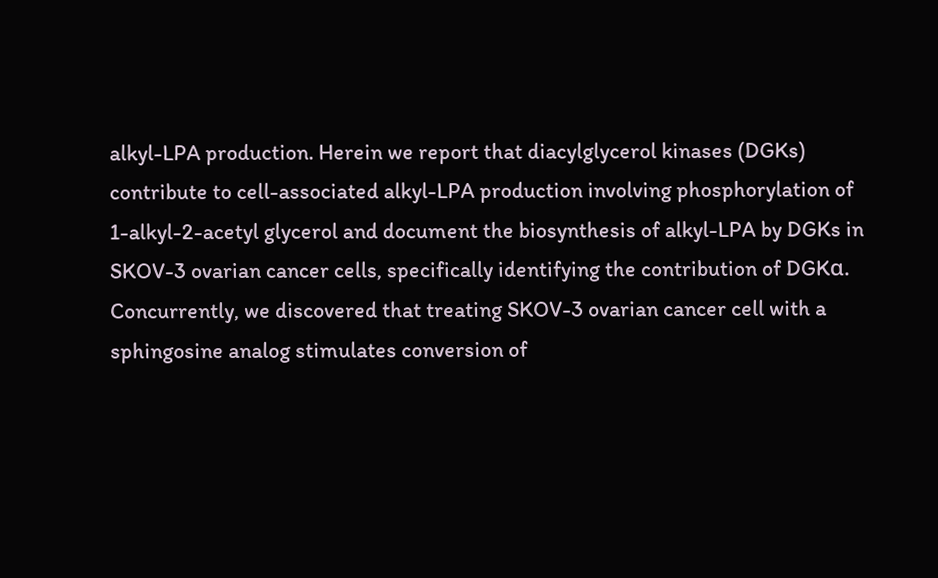alkyl-LPA production. Herein we report that diacylglycerol kinases (DGKs) contribute to cell-associated alkyl-LPA production involving phosphorylation of 1-alkyl-2-acetyl glycerol and document the biosynthesis of alkyl-LPA by DGKs in SKOV-3 ovarian cancer cells, specifically identifying the contribution of DGKα. Concurrently, we discovered that treating SKOV-3 ovarian cancer cell with a sphingosine analog stimulates conversion of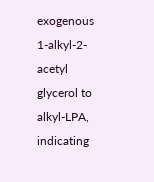exogenous 1-alkyl-2-acetyl glycerol to alkyl-LPA, indicating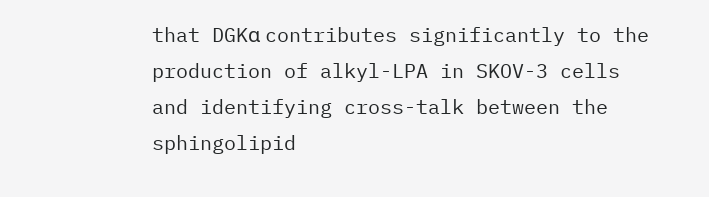that DGKα contributes significantly to the production of alkyl-LPA in SKOV-3 cells and identifying cross-talk between the sphingolipid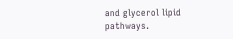and glycerol lipid pathways.